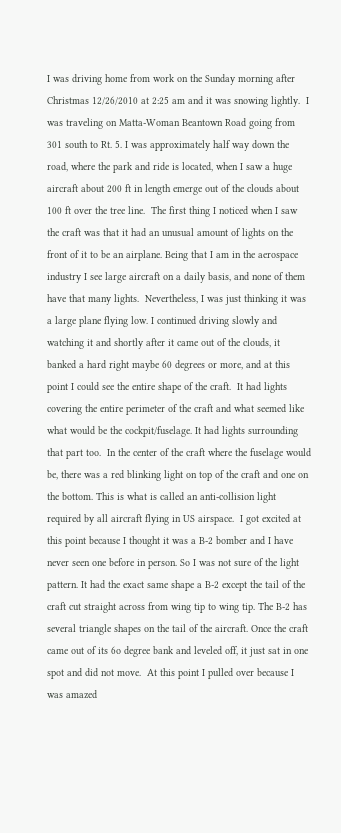I was driving home from work on the Sunday morning after Christmas 12/26/2010 at 2:25 am and it was snowing lightly.  I was traveling on Matta-Woman Beantown Road going from 301 south to Rt. 5. I was approximately half way down the road, where the park and ride is located, when I saw a huge aircraft about 200 ft in length emerge out of the clouds about 100 ft over the tree line.  The first thing I noticed when I saw the craft was that it had an unusual amount of lights on the front of it to be an airplane. Being that I am in the aerospace industry I see large aircraft on a daily basis, and none of them have that many lights.  Nevertheless, I was just thinking it was a large plane flying low. I continued driving slowly and watching it and shortly after it came out of the clouds, it banked a hard right maybe 60 degrees or more, and at this point I could see the entire shape of the craft.  It had lights covering the entire perimeter of the craft and what seemed like what would be the cockpit/fuselage. It had lights surrounding that part too.  In the center of the craft where the fuselage would be, there was a red blinking light on top of the craft and one on the bottom. This is what is called an anti-collision light required by all aircraft flying in US airspace.  I got excited at this point because I thought it was a B-2 bomber and I have never seen one before in person. So I was not sure of the light pattern. It had the exact same shape a B-2 except the tail of the craft cut straight across from wing tip to wing tip. The B-2 has several triangle shapes on the tail of the aircraft. Once the craft came out of its 6o degree bank and leveled off, it just sat in one spot and did not move.  At this point I pulled over because I was amazed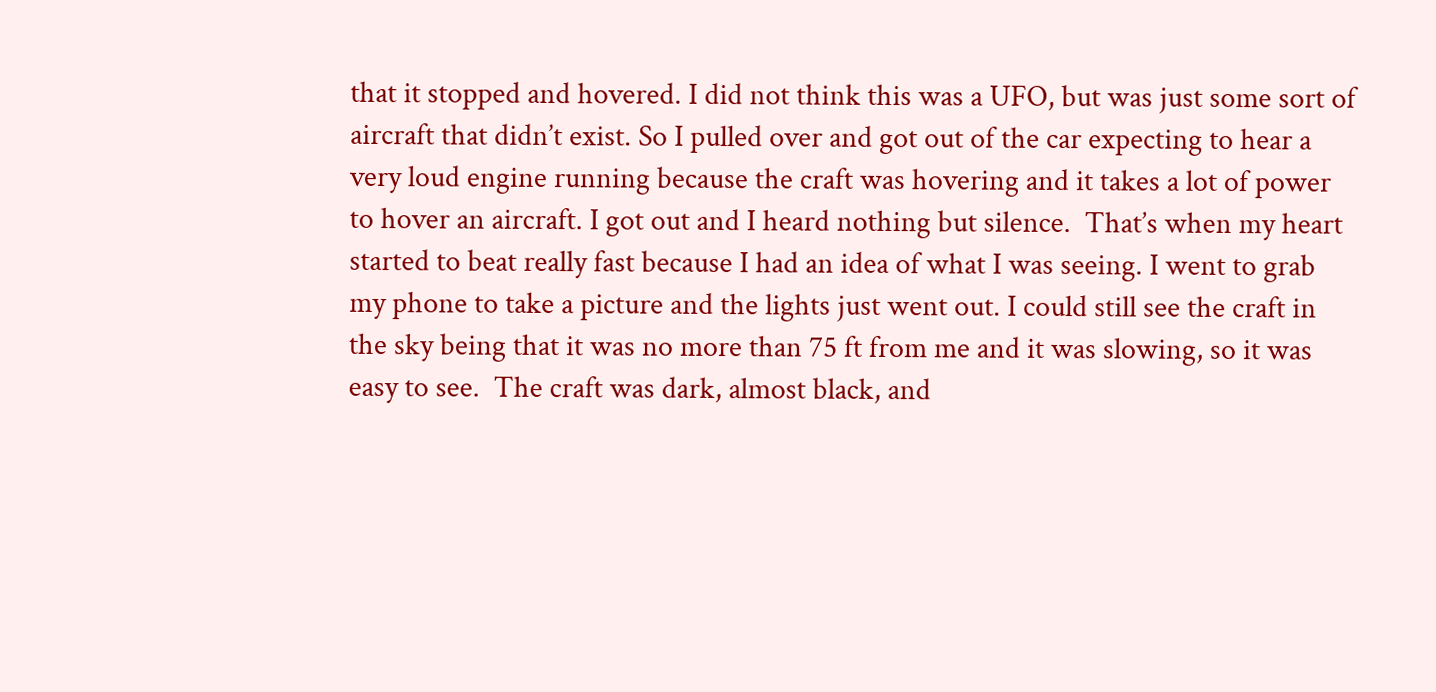that it stopped and hovered. I did not think this was a UFO, but was just some sort of aircraft that didn’t exist. So I pulled over and got out of the car expecting to hear a very loud engine running because the craft was hovering and it takes a lot of power to hover an aircraft. I got out and I heard nothing but silence.  That’s when my heart started to beat really fast because I had an idea of what I was seeing. I went to grab my phone to take a picture and the lights just went out. I could still see the craft in the sky being that it was no more than 75 ft from me and it was slowing, so it was easy to see.  The craft was dark, almost black, and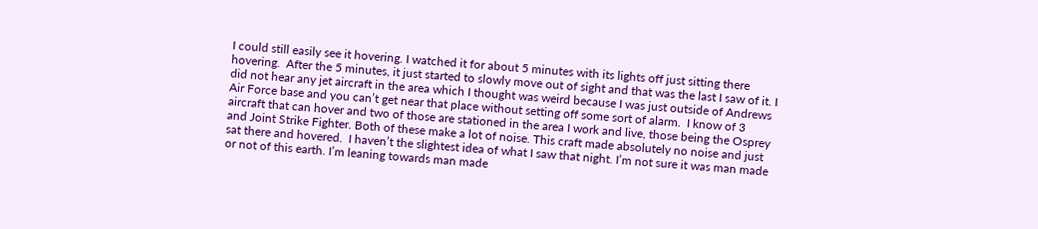I could still easily see it hovering. I watched it for about 5 minutes with its lights off just sitting there hovering.  After the 5 minutes, it just started to slowly move out of sight and that was the last I saw of it. I did not hear any jet aircraft in the area which I thought was weird because I was just outside of Andrews Air Force base and you can’t get near that place without setting off some sort of alarm.  I know of 3 aircraft that can hover and two of those are stationed in the area I work and live, those being the Osprey and Joint Strike Fighter. Both of these make a lot of noise. This craft made absolutely no noise and just sat there and hovered.  I haven’t the slightest idea of what I saw that night. I’m not sure it was man made or not of this earth. I’m leaning towards man made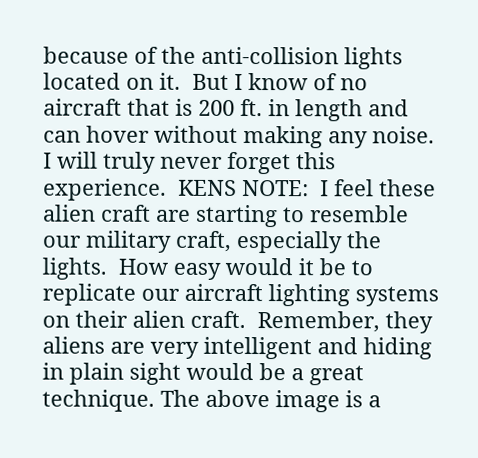because of the anti-collision lights located on it.  But I know of no aircraft that is 200 ft. in length and can hover without making any noise. I will truly never forget this experience.  KENS NOTE:  I feel these alien craft are starting to resemble our military craft, especially the lights.  How easy would it be to replicate our aircraft lighting systems on their alien craft.  Remember, they aliens are very intelligent and hiding in plain sight would be a great technique. The above image is a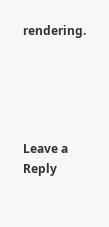rendering.





Leave a Reply